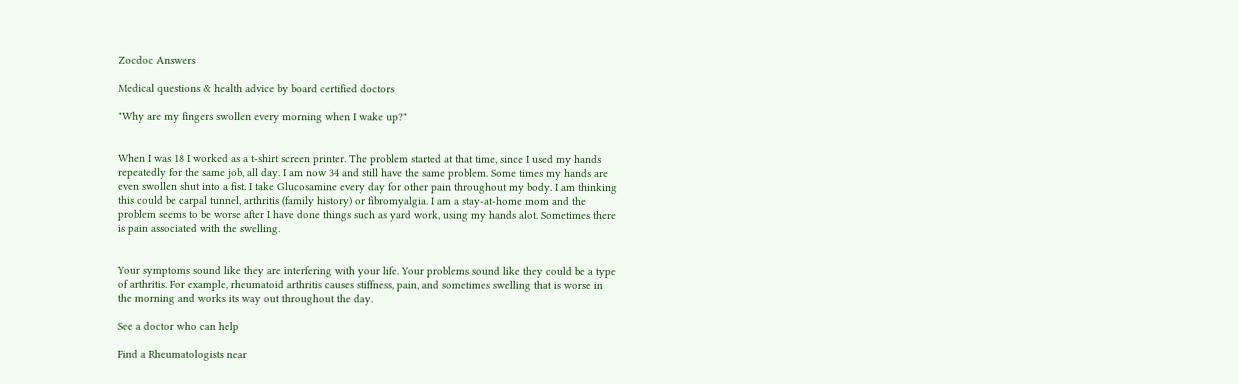Zocdoc Answers

Medical questions & health advice by board certified doctors

"Why are my fingers swollen every morning when I wake up?"


When I was 18 I worked as a t-shirt screen printer. The problem started at that time, since I used my hands repeatedly for the same job, all day. I am now 34 and still have the same problem. Some times my hands are even swollen shut into a fist. I take Glucosamine every day for other pain throughout my body. I am thinking this could be carpal tunnel, arthritis (family history) or fibromyalgia. I am a stay-at-home mom and the problem seems to be worse after I have done things such as yard work, using my hands alot. Sometimes there is pain associated with the swelling.


Your symptoms sound like they are interfering with your life. Your problems sound like they could be a type of arthritis. For example, rheumatoid arthritis causes stiffness, pain, and sometimes swelling that is worse in the morning and works its way out throughout the day.

See a doctor who can help

Find a Rheumatologists near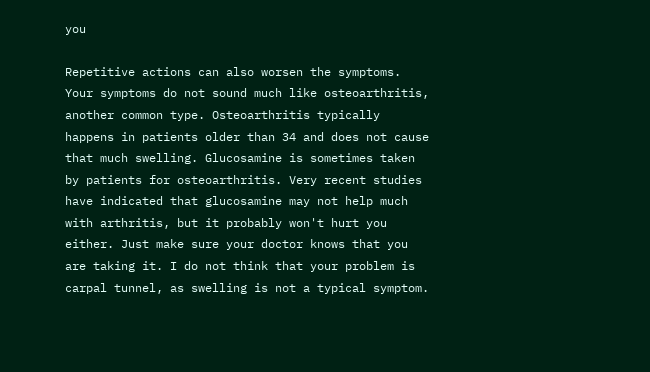you

Repetitive actions can also worsen the symptoms. Your symptoms do not sound much like osteoarthritis, another common type. Osteoarthritis typically happens in patients older than 34 and does not cause that much swelling. Glucosamine is sometimes taken by patients for osteoarthritis. Very recent studies have indicated that glucosamine may not help much with arthritis, but it probably won't hurt you either. Just make sure your doctor knows that you are taking it. I do not think that your problem is carpal tunnel, as swelling is not a typical symptom.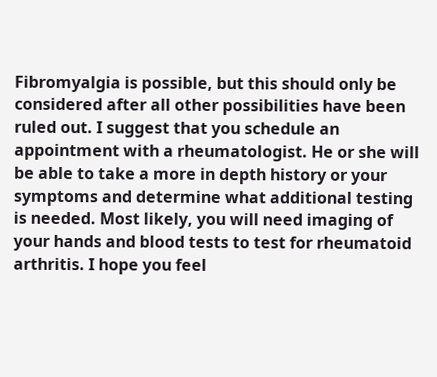Fibromyalgia is possible, but this should only be considered after all other possibilities have been ruled out. I suggest that you schedule an appointment with a rheumatologist. He or she will be able to take a more in depth history or your symptoms and determine what additional testing is needed. Most likely, you will need imaging of your hands and blood tests to test for rheumatoid arthritis. I hope you feel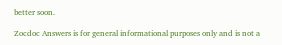better soon.

Zocdoc Answers is for general informational purposes only and is not a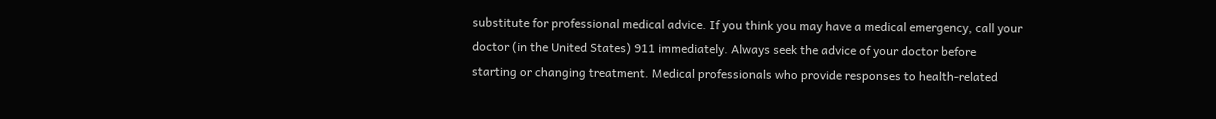substitute for professional medical advice. If you think you may have a medical emergency, call your doctor (in the United States) 911 immediately. Always seek the advice of your doctor before starting or changing treatment. Medical professionals who provide responses to health-related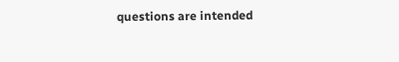questions are intended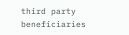third party beneficiaries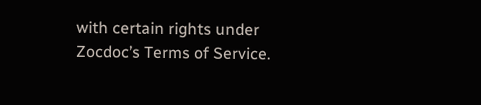with certain rights under Zocdoc’s Terms of Service.